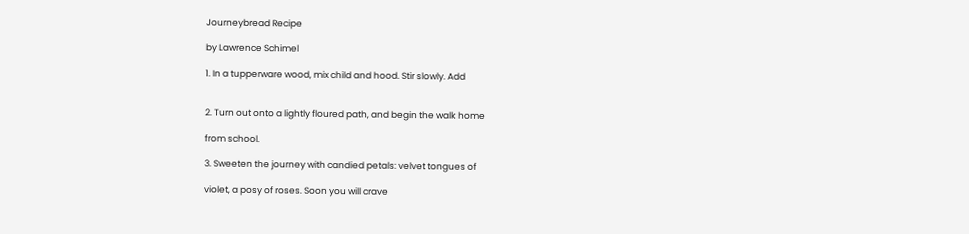Journeybread Recipe

by Lawrence Schimel

1. In a tupperware wood, mix child and hood. Stir slowly. Add


2. Turn out onto a lightly floured path, and begin the walk home

from school.

3. Sweeten the journey with candied petals: velvet tongues of

violet, a posy of roses. Soon you will crave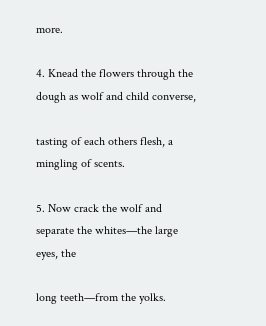more.

4. Knead the flowers through the dough as wolf and child converse,

tasting of each others flesh, a mingling of scents.

5. Now crack the wolf and separate the whites—the large eyes, the

long teeth—from the yolks.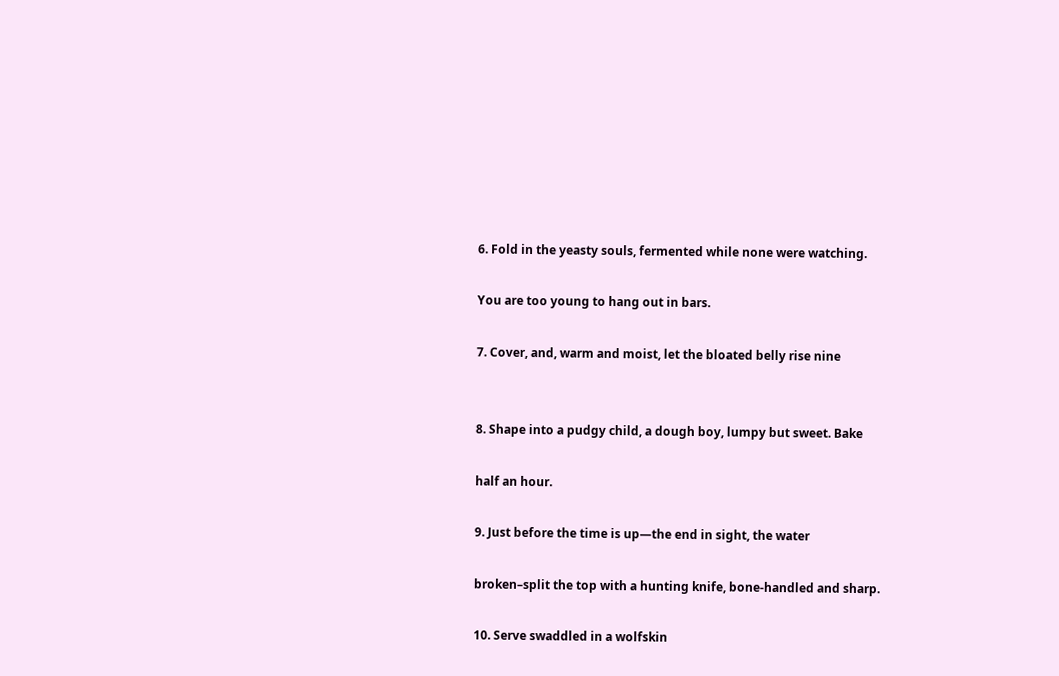6. Fold in the yeasty souls, fermented while none were watching.

You are too young to hang out in bars.

7. Cover, and, warm and moist, let the bloated belly rise nine


8. Shape into a pudgy child, a dough boy, lumpy but sweet. Bake

half an hour.

9. Just before the time is up—the end in sight, the water

broken–split the top with a hunting knife, bone-handled and sharp.

10. Serve swaddled in a wolfskin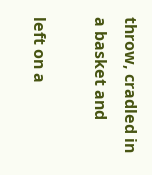throw, cradled in a basket and

left on a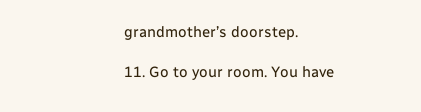grandmother’s doorstep.

11. Go to your room. You have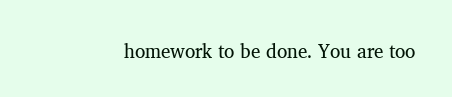homework to be done. You are too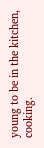young to be in the kitchen, cooking.